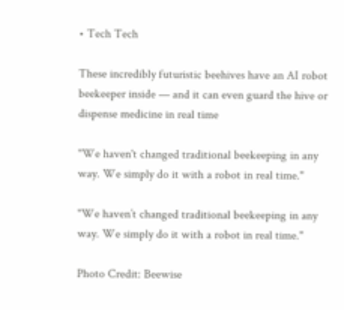• Tech Tech

These incredibly futuristic beehives have an AI robot beekeeper inside — and it can even guard the hive or dispense medicine in real time

"We haven't changed traditional beekeeping in any way. We simply do it with a robot in real time."

"We haven’t changed traditional beekeeping in any way. We simply do it with a robot in real time."

Photo Credit: Beewise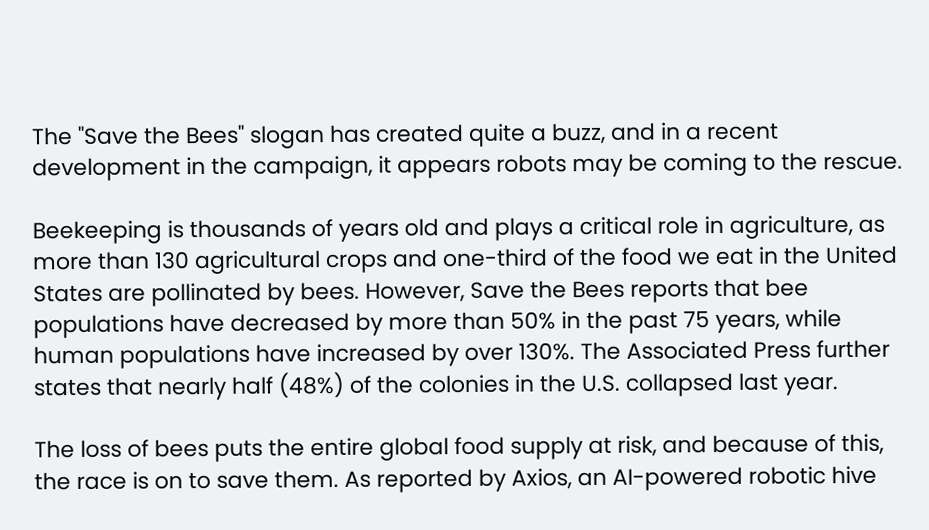The "Save the Bees" slogan has created quite a buzz, and in a recent development in the campaign, it appears robots may be coming to the rescue.

Beekeeping is thousands of years old and plays a critical role in agriculture, as more than 130 agricultural crops and one-third of the food we eat in the United States are pollinated by bees. However, Save the Bees reports that bee populations have decreased by more than 50% in the past 75 years, while human populations have increased by over 130%. The Associated Press further states that nearly half (48%) of the colonies in the U.S. collapsed last year.

The loss of bees puts the entire global food supply at risk, and because of this, the race is on to save them. As reported by Axios, an AI-powered robotic hive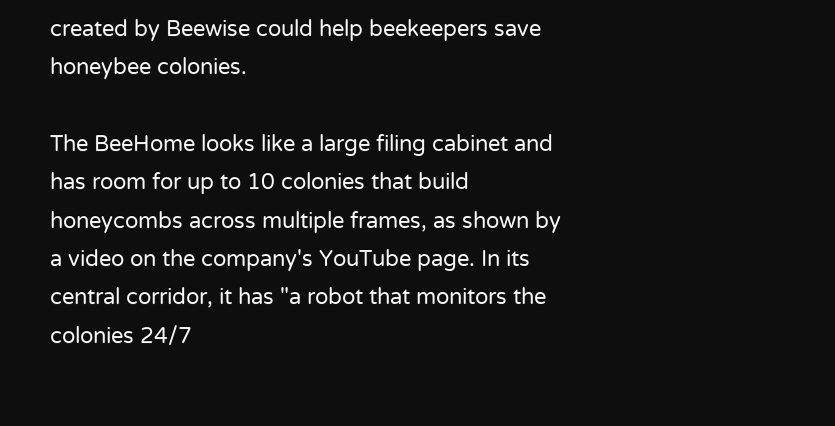created by Beewise could help beekeepers save honeybee colonies.

The BeeHome looks like a large filing cabinet and has room for up to 10 colonies that build honeycombs across multiple frames, as shown by a video on the company's YouTube page. In its central corridor, it has "a robot that monitors the colonies 24/7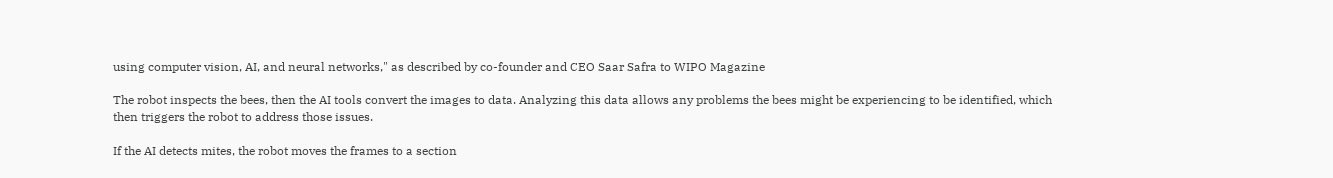using computer vision, AI, and neural networks," as described by co-founder and CEO Saar Safra to WIPO Magazine

The robot inspects the bees, then the AI tools convert the images to data. Analyzing this data allows any problems the bees might be experiencing to be identified, which then triggers the robot to address those issues.

If the AI detects mites, the robot moves the frames to a section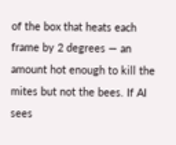of the box that heats each frame by 2 degrees — an amount hot enough to kill the mites but not the bees. If AI sees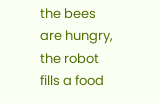the bees are hungry, the robot fills a food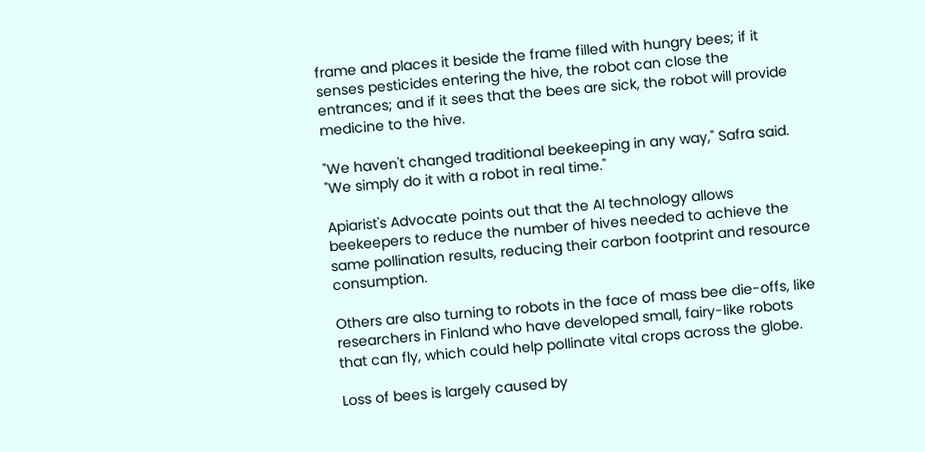frame and places it beside the frame filled with hungry bees; if it senses pesticides entering the hive, the robot can close the entrances; and if it sees that the bees are sick, the robot will provide medicine to the hive.

"We haven't changed traditional beekeeping in any way," Safra said. "We simply do it with a robot in real time."

Apiarist's Advocate points out that the AI technology allows beekeepers to reduce the number of hives needed to achieve the same pollination results, reducing their carbon footprint and resource consumption.

Others are also turning to robots in the face of mass bee die-offs, like researchers in Finland who have developed small, fairy-like robots that can fly, which could help pollinate vital crops across the globe.

Loss of bees is largely caused by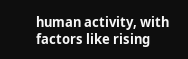human activity, with factors like rising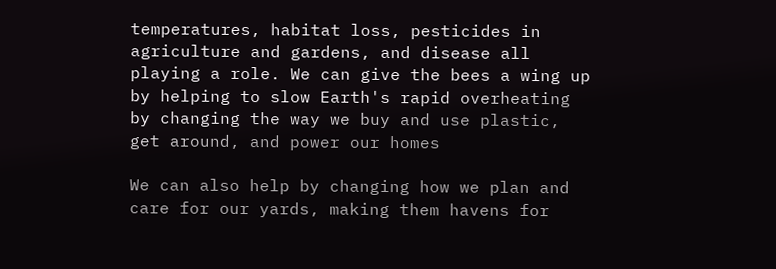temperatures, habitat loss, pesticides in agriculture and gardens, and disease all playing a role. We can give the bees a wing up by helping to slow Earth's rapid overheating by changing the way we buy and use plastic, get around, and power our homes

We can also help by changing how we plan and care for our yards, making them havens for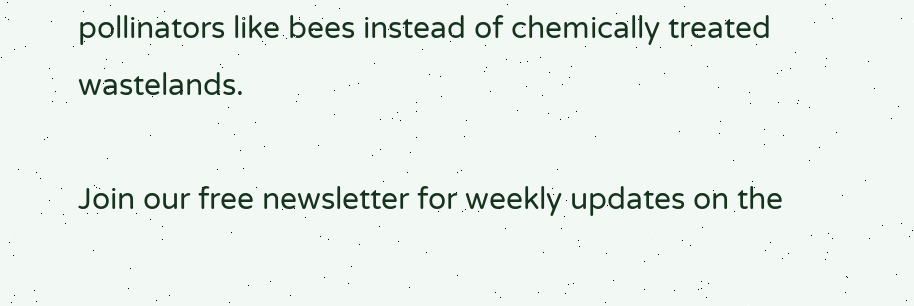pollinators like bees instead of chemically treated wastelands.

Join our free newsletter for weekly updates on the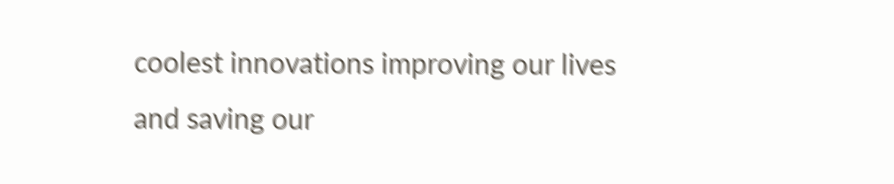coolest innovations improving our lives and saving our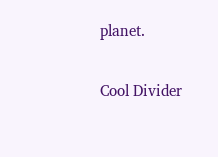planet.

Cool Divider